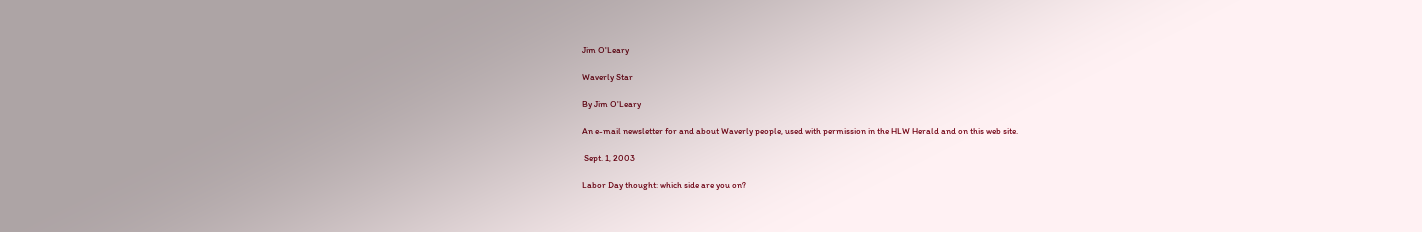Jim O'Leary

Waverly Star

By Jim O'Leary

An e-mail newsletter for and about Waverly people, used with permission in the HLW Herald and on this web site.

 Sept. 1, 2003

Labor Day thought: which side are you on?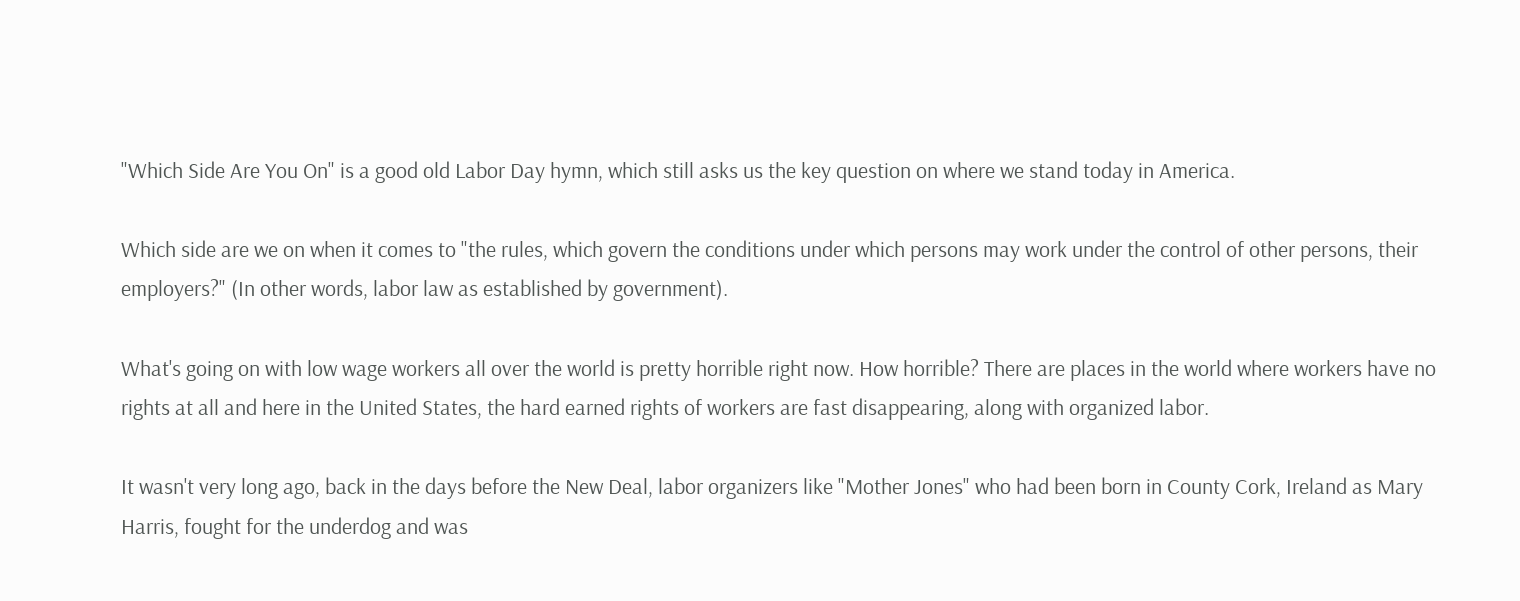"Which Side Are You On" is a good old Labor Day hymn, which still asks us the key question on where we stand today in America.

Which side are we on when it comes to "the rules, which govern the conditions under which persons may work under the control of other persons, their employers?" (In other words, labor law as established by government).

What's going on with low wage workers all over the world is pretty horrible right now. How horrible? There are places in the world where workers have no rights at all and here in the United States, the hard earned rights of workers are fast disappearing, along with organized labor.

It wasn't very long ago, back in the days before the New Deal, labor organizers like "Mother Jones" who had been born in County Cork, Ireland as Mary Harris, fought for the underdog and was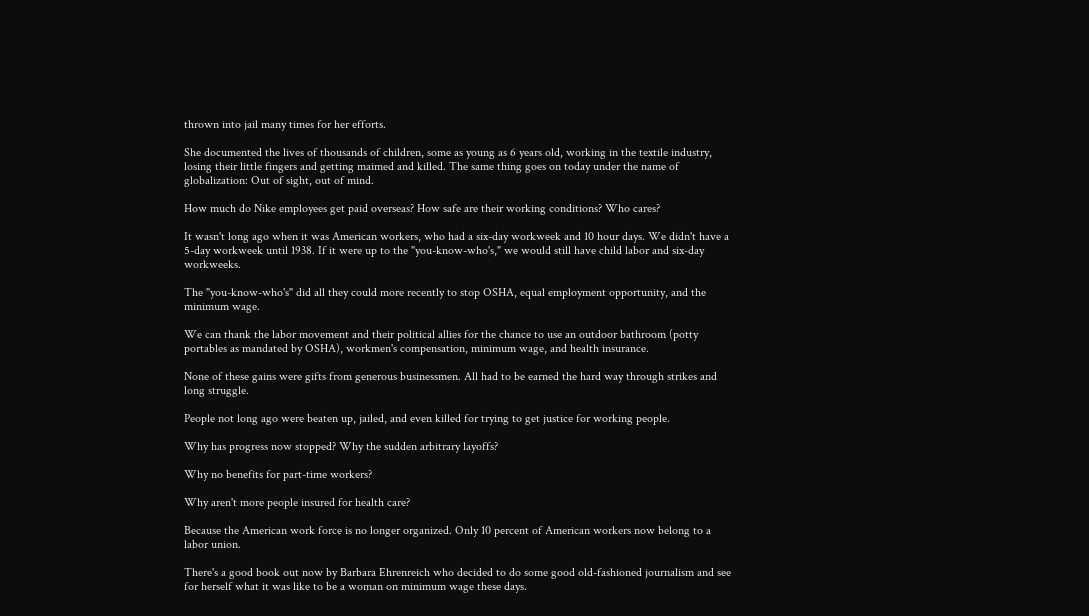thrown into jail many times for her efforts.

She documented the lives of thousands of children, some as young as 6 years old, working in the textile industry, losing their little fingers and getting maimed and killed. The same thing goes on today under the name of globalization: Out of sight, out of mind.

How much do Nike employees get paid overseas? How safe are their working conditions? Who cares?

It wasn't long ago when it was American workers, who had a six-day workweek and 10 hour days. We didn't have a 5-day workweek until 1938. If it were up to the "you-know-who's," we would still have child labor and six-day workweeks.

The "you-know-who's" did all they could more recently to stop OSHA, equal employment opportunity, and the minimum wage.

We can thank the labor movement and their political allies for the chance to use an outdoor bathroom (potty portables as mandated by OSHA), workmen's compensation, minimum wage, and health insurance.

None of these gains were gifts from generous businessmen. All had to be earned the hard way through strikes and long struggle.

People not long ago were beaten up, jailed, and even killed for trying to get justice for working people.

Why has progress now stopped? Why the sudden arbitrary layoffs?

Why no benefits for part-time workers?

Why aren't more people insured for health care?

Because the American work force is no longer organized. Only 10 percent of American workers now belong to a labor union.

There's a good book out now by Barbara Ehrenreich who decided to do some good old-fashioned journalism and see for herself what it was like to be a woman on minimum wage these days.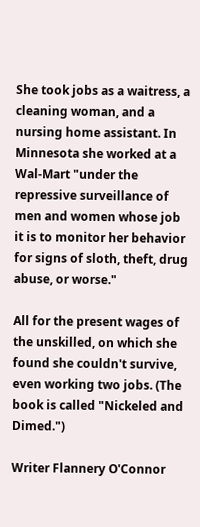She took jobs as a waitress, a cleaning woman, and a nursing home assistant. In Minnesota she worked at a Wal-Mart "under the repressive surveillance of men and women whose job it is to monitor her behavior for signs of sloth, theft, drug abuse, or worse."

All for the present wages of the unskilled, on which she found she couldn't survive, even working two jobs. (The book is called "Nickeled and Dimed.")

Writer Flannery O'Connor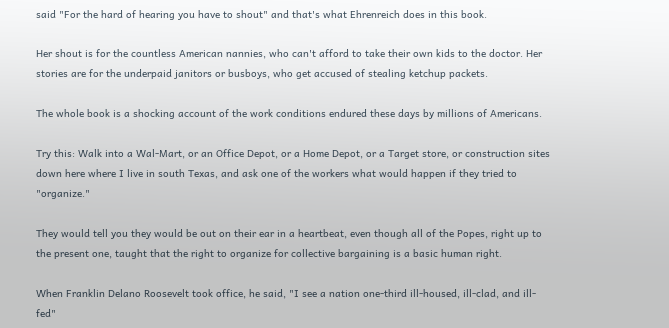said "For the hard of hearing you have to shout" and that's what Ehrenreich does in this book.

Her shout is for the countless American nannies, who can't afford to take their own kids to the doctor. Her stories are for the underpaid janitors or busboys, who get accused of stealing ketchup packets.

The whole book is a shocking account of the work conditions endured these days by millions of Americans.

Try this: Walk into a Wal-Mart, or an Office Depot, or a Home Depot, or a Target store, or construction sites down here where I live in south Texas, and ask one of the workers what would happen if they tried to "organize."

They would tell you they would be out on their ear in a heartbeat, even though all of the Popes, right up to the present one, taught that the right to organize for collective bargaining is a basic human right.

When Franklin Delano Roosevelt took office, he said, "I see a nation one-third ill-housed, ill-clad, and ill-fed"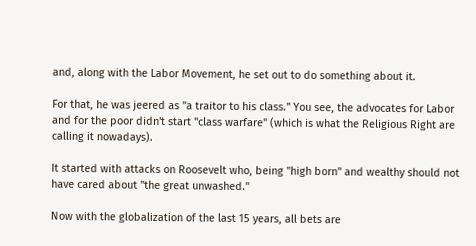and, along with the Labor Movement, he set out to do something about it.

For that, he was jeered as "a traitor to his class." You see, the advocates for Labor and for the poor didn't start "class warfare" (which is what the Religious Right are calling it nowadays).

It started with attacks on Roosevelt who, being "high born" and wealthy should not have cared about "the great unwashed."

Now with the globalization of the last 15 years, all bets are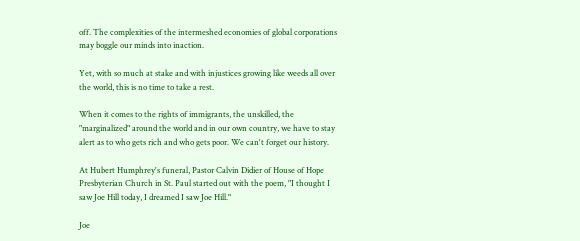off. The complexities of the intermeshed economies of global corporations may boggle our minds into inaction.

Yet, with so much at stake and with injustices growing like weeds all over the world, this is no time to take a rest.

When it comes to the rights of immigrants, the unskilled, the "marginalized" around the world and in our own country, we have to stay alert as to who gets rich and who gets poor. We can't forget our history.

At Hubert Humphrey's funeral, Pastor Calvin Didier of House of Hope Presbyterian Church in St. Paul started out with the poem, "I thought I saw Joe Hill today, I dreamed I saw Joe Hill."

Joe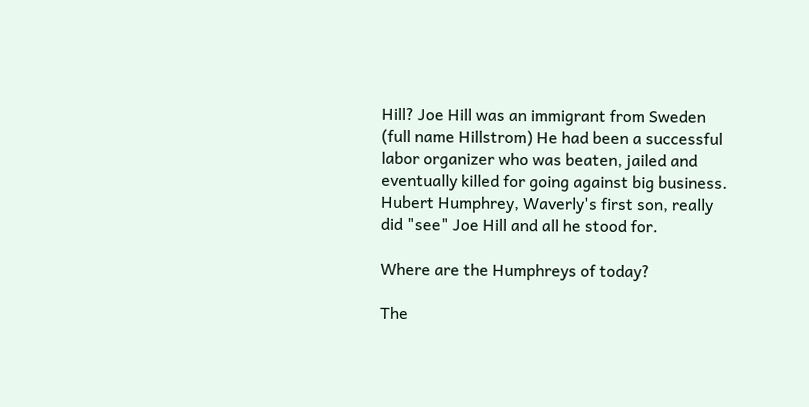Hill? Joe Hill was an immigrant from Sweden (full name Hillstrom) He had been a successful labor organizer who was beaten, jailed and eventually killed for going against big business. Hubert Humphrey, Waverly's first son, really did "see" Joe Hill and all he stood for.

Where are the Humphreys of today?

The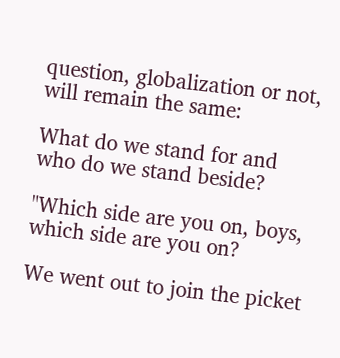question, globalization or not, will remain the same:

What do we stand for and who do we stand beside?

"Which side are you on, boys, which side are you on?

We went out to join the picket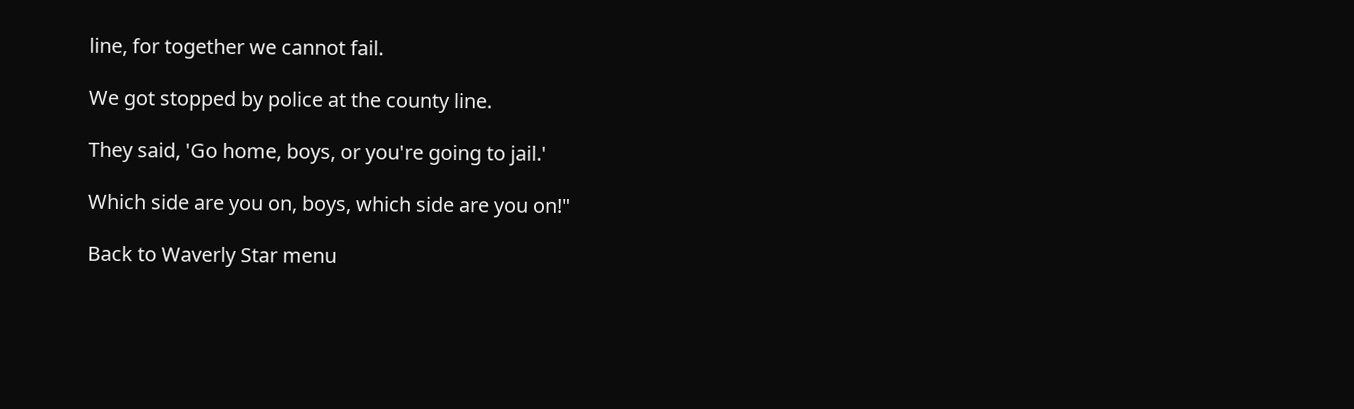line, for together we cannot fail.

We got stopped by police at the county line.

They said, 'Go home, boys, or you're going to jail.'

Which side are you on, boys, which side are you on!"

Back to Waverly Star menu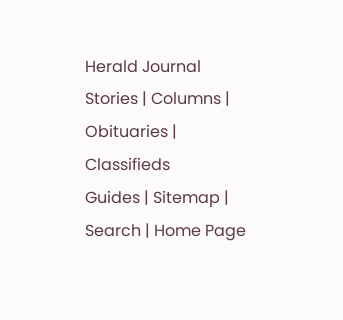Herald Journal
Stories | Columns | Obituaries | Classifieds
Guides | Sitemap | Search | Home Page